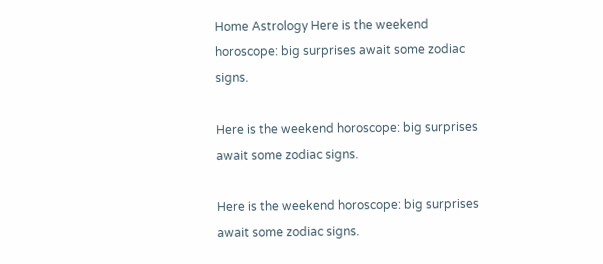Home Astrology Here is the weekend horoscope: big surprises await some zodiac signs.

Here is the weekend horoscope: big surprises await some zodiac signs.

Here is the weekend horoscope: big surprises await some zodiac signs.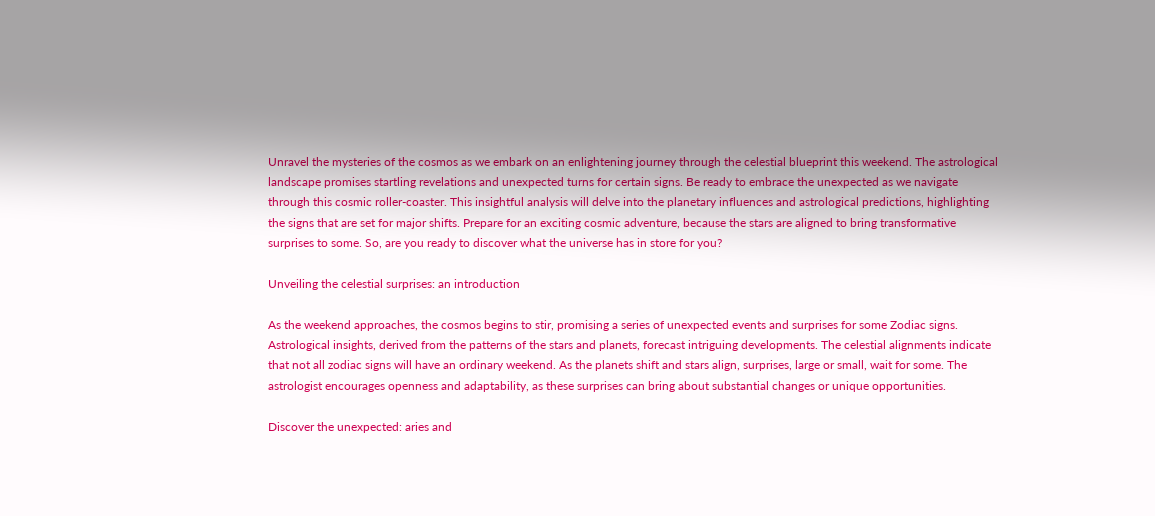Unravel the mysteries of the cosmos as we embark on an enlightening journey through the celestial blueprint this weekend. The astrological landscape promises startling revelations and unexpected turns for certain signs. Be ready to embrace the unexpected as we navigate through this cosmic roller-coaster. This insightful analysis will delve into the planetary influences and astrological predictions, highlighting the signs that are set for major shifts. Prepare for an exciting cosmic adventure, because the stars are aligned to bring transformative surprises to some. So, are you ready to discover what the universe has in store for you?

Unveiling the celestial surprises: an introduction

As the weekend approaches, the cosmos begins to stir, promising a series of unexpected events and surprises for some Zodiac signs. Astrological insights, derived from the patterns of the stars and planets, forecast intriguing developments. The celestial alignments indicate that not all zodiac signs will have an ordinary weekend. As the planets shift and stars align, surprises, large or small, wait for some. The astrologist encourages openness and adaptability, as these surprises can bring about substantial changes or unique opportunities.

Discover the unexpected: aries and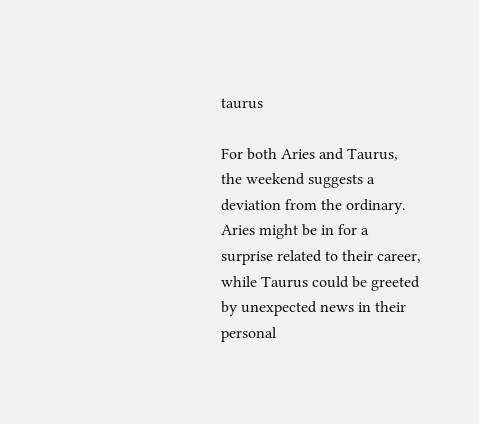taurus

For both Aries and Taurus, the weekend suggests a deviation from the ordinary. Aries might be in for a surprise related to their career, while Taurus could be greeted by unexpected news in their personal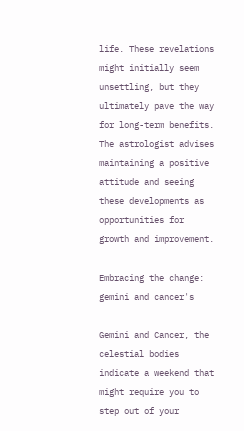life. These revelations might initially seem unsettling, but they ultimately pave the way for long-term benefits. The astrologist advises maintaining a positive attitude and seeing these developments as opportunities for growth and improvement.

Embracing the change: gemini and cancer's

Gemini and Cancer, the celestial bodies indicate a weekend that might require you to step out of your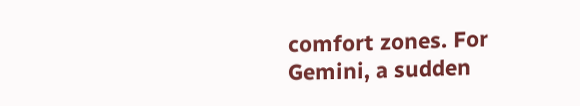comfort zones. For Gemini, a sudden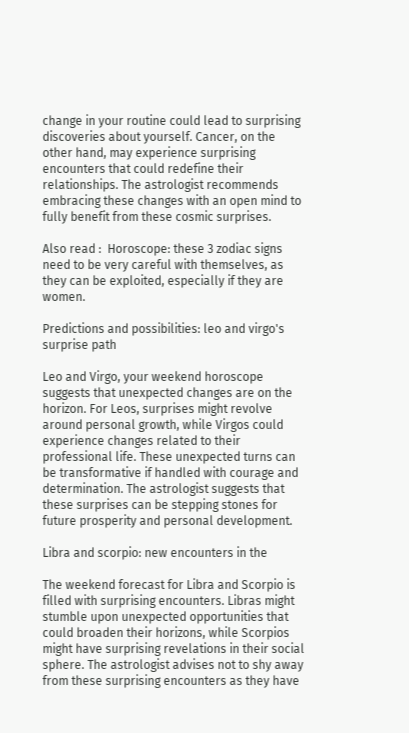change in your routine could lead to surprising discoveries about yourself. Cancer, on the other hand, may experience surprising encounters that could redefine their relationships. The astrologist recommends embracing these changes with an open mind to fully benefit from these cosmic surprises.

Also read :  Horoscope: these 3 zodiac signs need to be very careful with themselves, as they can be exploited, especially if they are women.

Predictions and possibilities: leo and virgo's surprise path

Leo and Virgo, your weekend horoscope suggests that unexpected changes are on the horizon. For Leos, surprises might revolve around personal growth, while Virgos could experience changes related to their professional life. These unexpected turns can be transformative if handled with courage and determination. The astrologist suggests that these surprises can be stepping stones for future prosperity and personal development.

Libra and scorpio: new encounters in the

The weekend forecast for Libra and Scorpio is filled with surprising encounters. Libras might stumble upon unexpected opportunities that could broaden their horizons, while Scorpios might have surprising revelations in their social sphere. The astrologist advises not to shy away from these surprising encounters as they have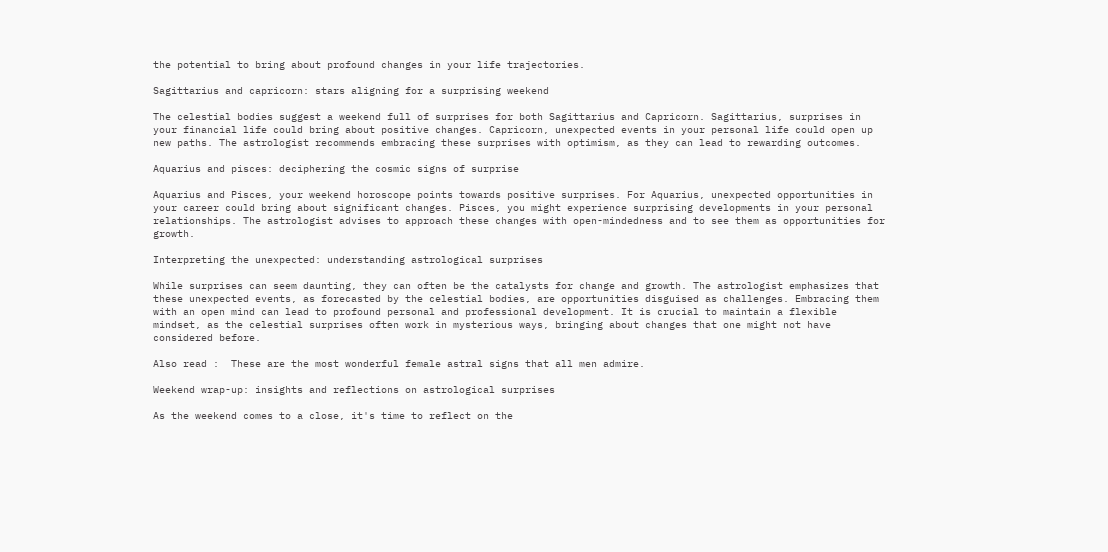the potential to bring about profound changes in your life trajectories.

Sagittarius and capricorn: stars aligning for a surprising weekend

The celestial bodies suggest a weekend full of surprises for both Sagittarius and Capricorn. Sagittarius, surprises in your financial life could bring about positive changes. Capricorn, unexpected events in your personal life could open up new paths. The astrologist recommends embracing these surprises with optimism, as they can lead to rewarding outcomes.

Aquarius and pisces: deciphering the cosmic signs of surprise

Aquarius and Pisces, your weekend horoscope points towards positive surprises. For Aquarius, unexpected opportunities in your career could bring about significant changes. Pisces, you might experience surprising developments in your personal relationships. The astrologist advises to approach these changes with open-mindedness and to see them as opportunities for growth.

Interpreting the unexpected: understanding astrological surprises

While surprises can seem daunting, they can often be the catalysts for change and growth. The astrologist emphasizes that these unexpected events, as forecasted by the celestial bodies, are opportunities disguised as challenges. Embracing them with an open mind can lead to profound personal and professional development. It is crucial to maintain a flexible mindset, as the celestial surprises often work in mysterious ways, bringing about changes that one might not have considered before.

Also read :  These are the most wonderful female astral signs that all men admire.

Weekend wrap-up: insights and reflections on astrological surprises

As the weekend comes to a close, it's time to reflect on the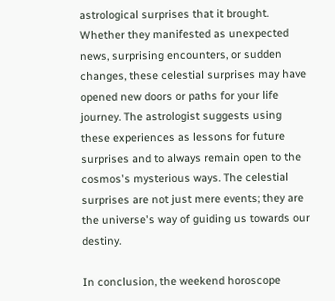astrological surprises that it brought. Whether they manifested as unexpected news, surprising encounters, or sudden changes, these celestial surprises may have opened new doors or paths for your life journey. The astrologist suggests using these experiences as lessons for future surprises and to always remain open to the cosmos's mysterious ways. The celestial surprises are not just mere events; they are the universe's way of guiding us towards our destiny.

In conclusion, the weekend horoscope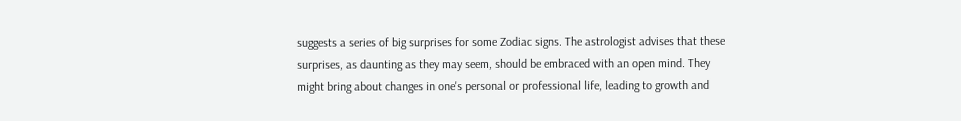suggests a series of big surprises for some Zodiac signs. The astrologist advises that these surprises, as daunting as they may seem, should be embraced with an open mind. They might bring about changes in one's personal or professional life, leading to growth and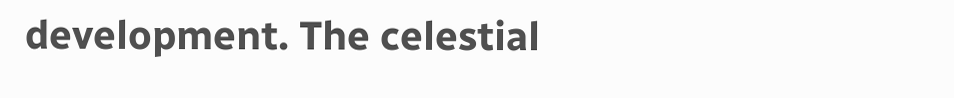development. The celestial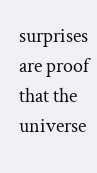surprises are proof that the universe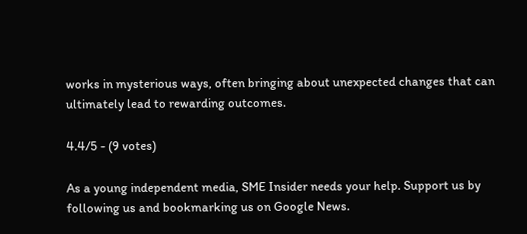works in mysterious ways, often bringing about unexpected changes that can ultimately lead to rewarding outcomes.

4.4/5 - (9 votes)

As a young independent media, SME Insider needs your help. Support us by following us and bookmarking us on Google News.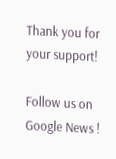Thank you for your support!

Follow us on Google News !